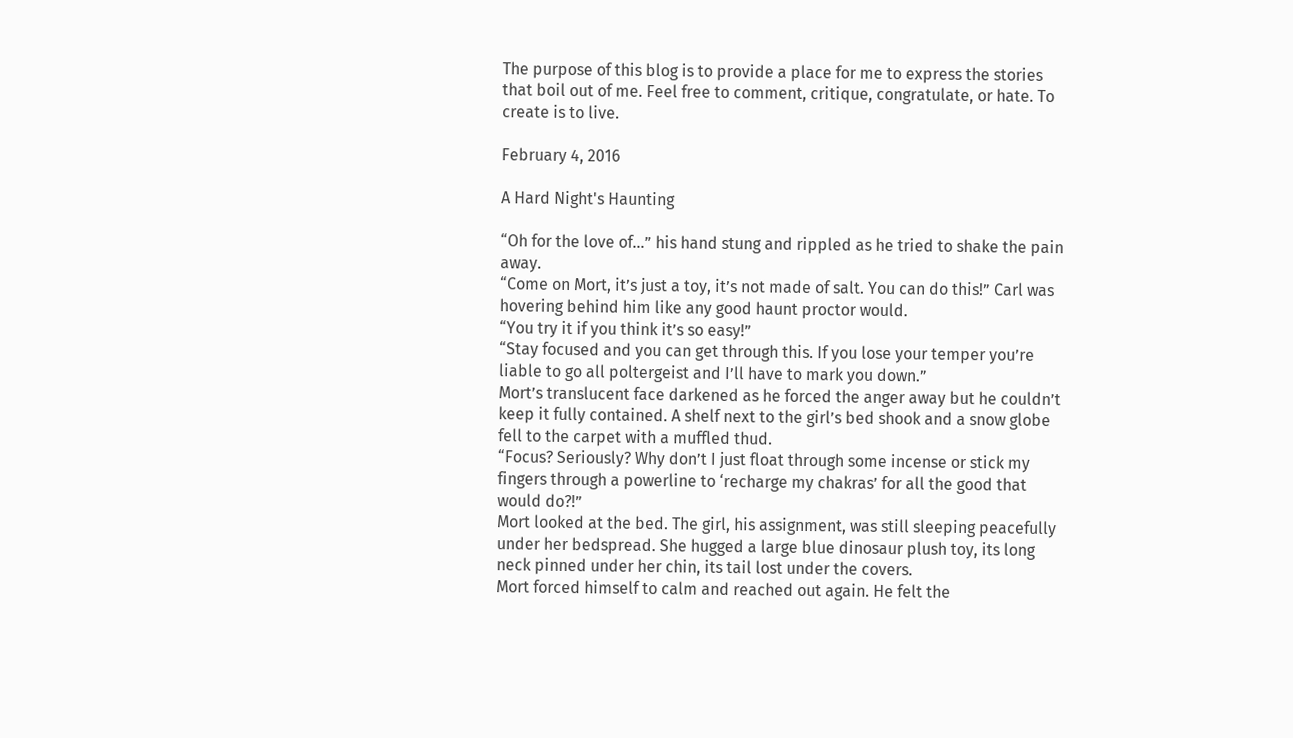The purpose of this blog is to provide a place for me to express the stories that boil out of me. Feel free to comment, critique, congratulate, or hate. To create is to live.

February 4, 2016

A Hard Night's Haunting

“Oh for the love of…” his hand stung and rippled as he tried to shake the pain away.
“Come on Mort, it’s just a toy, it’s not made of salt. You can do this!” Carl was hovering behind him like any good haunt proctor would.
“You try it if you think it’s so easy!”
“Stay focused and you can get through this. If you lose your temper you’re liable to go all poltergeist and I’ll have to mark you down.”
Mort’s translucent face darkened as he forced the anger away but he couldn’t keep it fully contained. A shelf next to the girl’s bed shook and a snow globe fell to the carpet with a muffled thud.
“Focus? Seriously? Why don’t I just float through some incense or stick my fingers through a powerline to ‘recharge my chakras’ for all the good that would do?!”
Mort looked at the bed. The girl, his assignment, was still sleeping peacefully under her bedspread. She hugged a large blue dinosaur plush toy, its long neck pinned under her chin, its tail lost under the covers.
Mort forced himself to calm and reached out again. He felt the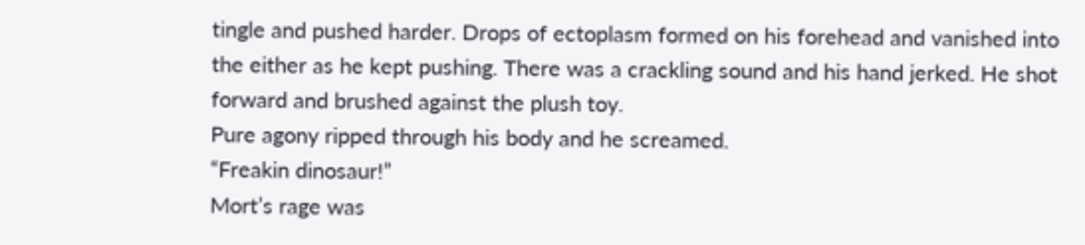tingle and pushed harder. Drops of ectoplasm formed on his forehead and vanished into the either as he kept pushing. There was a crackling sound and his hand jerked. He shot forward and brushed against the plush toy.
Pure agony ripped through his body and he screamed.
“Freakin dinosaur!”
Mort’s rage was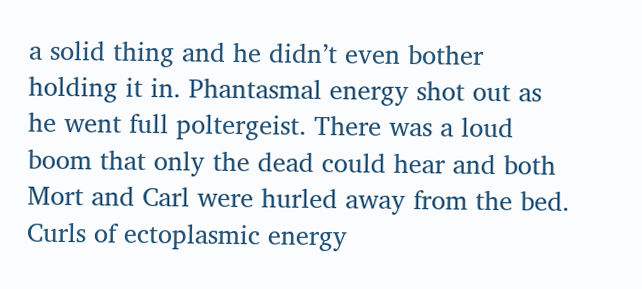a solid thing and he didn’t even bother holding it in. Phantasmal energy shot out as he went full poltergeist. There was a loud boom that only the dead could hear and both Mort and Carl were hurled away from the bed. Curls of ectoplasmic energy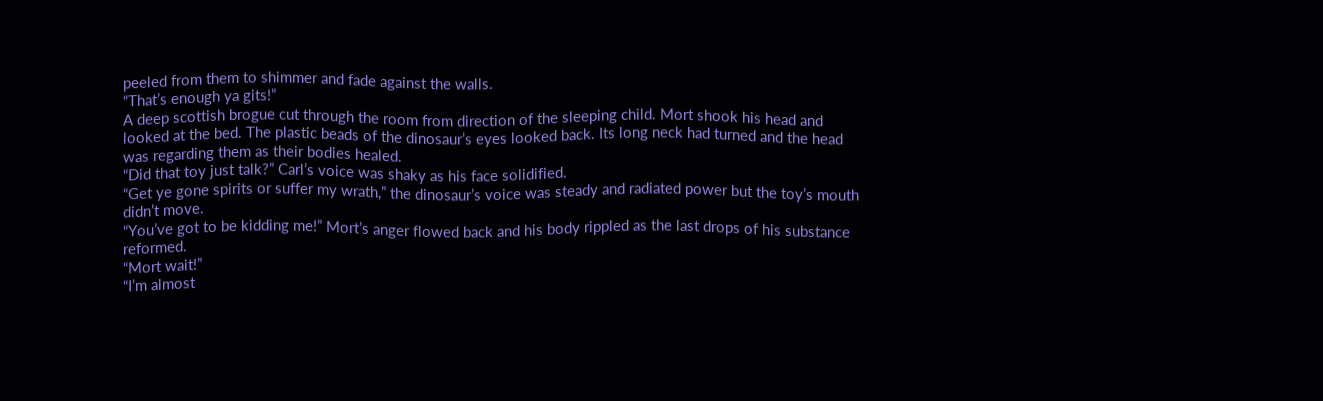peeled from them to shimmer and fade against the walls.
“That’s enough ya gits!”
A deep scottish brogue cut through the room from direction of the sleeping child. Mort shook his head and looked at the bed. The plastic beads of the dinosaur’s eyes looked back. Its long neck had turned and the head was regarding them as their bodies healed.
“Did that toy just talk?” Carl’s voice was shaky as his face solidified.
“Get ye gone spirits or suffer my wrath,” the dinosaur’s voice was steady and radiated power but the toy’s mouth didn’t move.
“You’ve got to be kidding me!” Mort’s anger flowed back and his body rippled as the last drops of his substance reformed.
“Mort wait!”
“I’m almost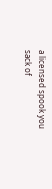a licensed spook you sack of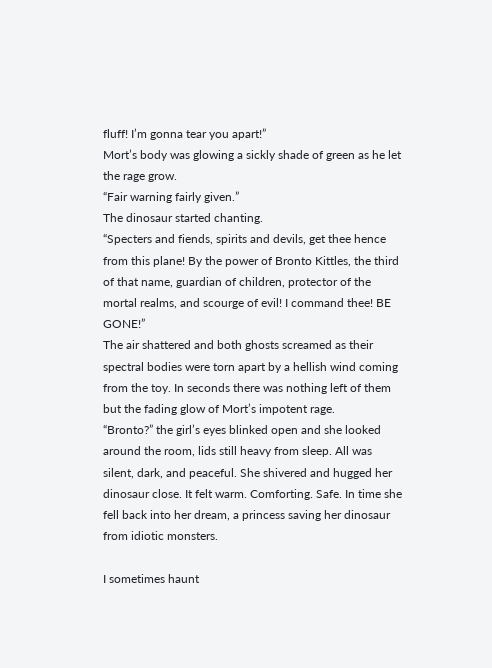fluff! I’m gonna tear you apart!”
Mort’s body was glowing a sickly shade of green as he let the rage grow.
“Fair warning fairly given.”
The dinosaur started chanting.
“Specters and fiends, spirits and devils, get thee hence from this plane! By the power of Bronto Kittles, the third of that name, guardian of children, protector of the mortal realms, and scourge of evil! I command thee! BE GONE!”
The air shattered and both ghosts screamed as their spectral bodies were torn apart by a hellish wind coming from the toy. In seconds there was nothing left of them but the fading glow of Mort’s impotent rage.
“Bronto?” the girl’s eyes blinked open and she looked around the room, lids still heavy from sleep. All was silent, dark, and peaceful. She shivered and hugged her dinosaur close. It felt warm. Comforting. Safe. In time she fell back into her dream, a princess saving her dinosaur from idiotic monsters.

I sometimes haunt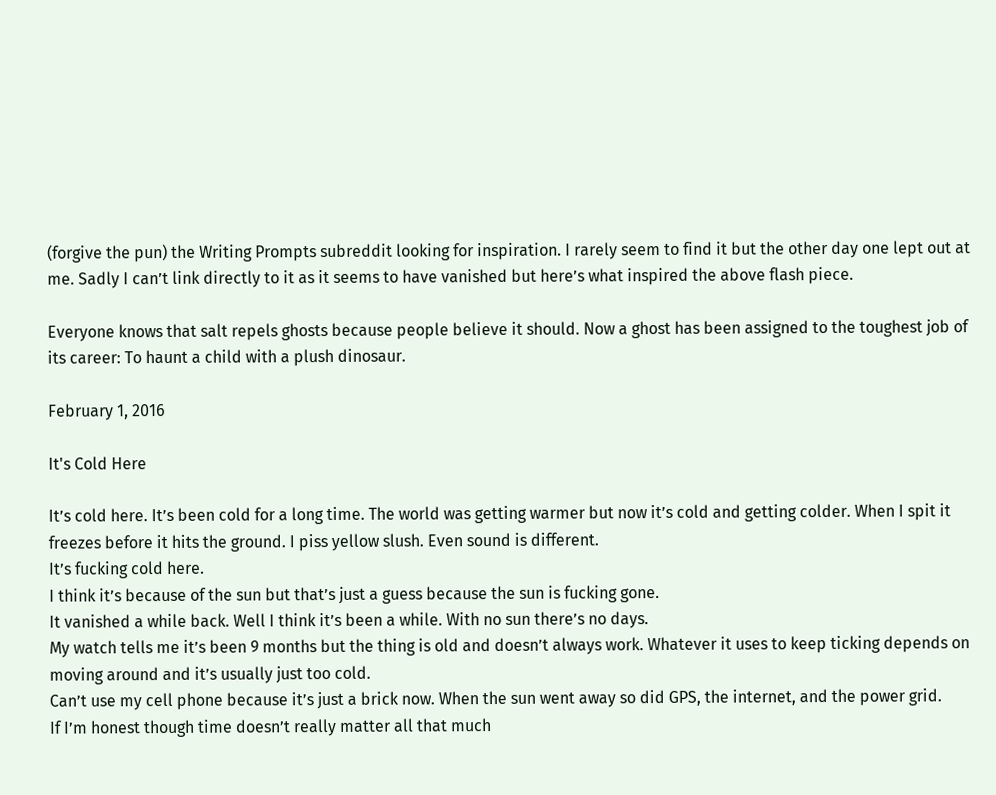(forgive the pun) the Writing Prompts subreddit looking for inspiration. I rarely seem to find it but the other day one lept out at me. Sadly I can’t link directly to it as it seems to have vanished but here’s what inspired the above flash piece.

Everyone knows that salt repels ghosts because people believe it should. Now a ghost has been assigned to the toughest job of its career: To haunt a child with a plush dinosaur.

February 1, 2016

It's Cold Here

It’s cold here. It’s been cold for a long time. The world was getting warmer but now it’s cold and getting colder. When I spit it freezes before it hits the ground. I piss yellow slush. Even sound is different.
It’s fucking cold here.
I think it’s because of the sun but that’s just a guess because the sun is fucking gone.
It vanished a while back. Well I think it’s been a while. With no sun there’s no days.
My watch tells me it’s been 9 months but the thing is old and doesn’t always work. Whatever it uses to keep ticking depends on moving around and it’s usually just too cold.
Can’t use my cell phone because it’s just a brick now. When the sun went away so did GPS, the internet, and the power grid.
If I’m honest though time doesn’t really matter all that much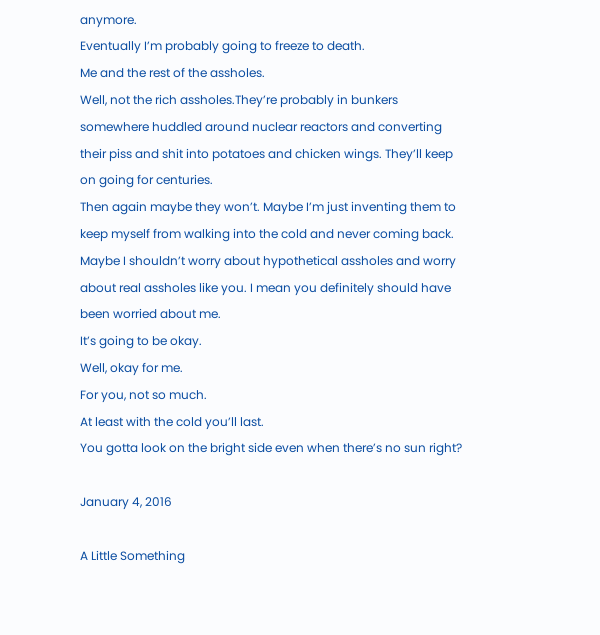anymore.
Eventually I’m probably going to freeze to death.
Me and the rest of the assholes.
Well, not the rich assholes.They’re probably in bunkers somewhere huddled around nuclear reactors and converting their piss and shit into potatoes and chicken wings. They’ll keep on going for centuries.
Then again maybe they won’t. Maybe I’m just inventing them to keep myself from walking into the cold and never coming back.
Maybe I shouldn’t worry about hypothetical assholes and worry about real assholes like you. I mean you definitely should have been worried about me.
It’s going to be okay.
Well, okay for me.
For you, not so much.
At least with the cold you’ll last.
You gotta look on the bright side even when there’s no sun right?

January 4, 2016

A Little Something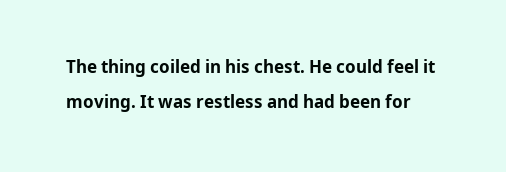The thing coiled in his chest. He could feel it moving. It was restless and had been for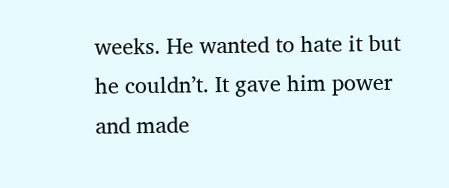weeks. He wanted to hate it but he couldn’t. It gave him power and made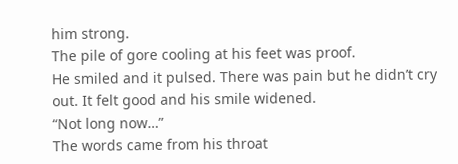him strong.
The pile of gore cooling at his feet was proof.
He smiled and it pulsed. There was pain but he didn’t cry out. It felt good and his smile widened.
“Not long now…”
The words came from his throat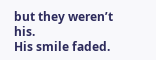but they weren’t his.
His smile faded.